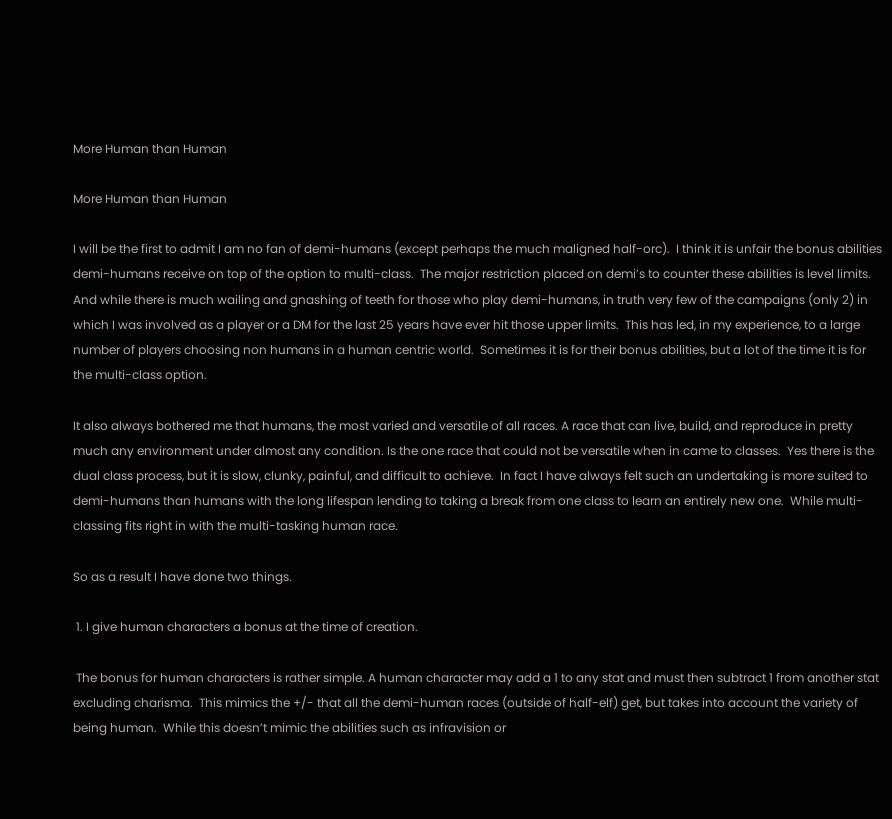More Human than Human

More Human than Human

I will be the first to admit I am no fan of demi-humans (except perhaps the much maligned half-orc).  I think it is unfair the bonus abilities demi-humans receive on top of the option to multi-class.  The major restriction placed on demi’s to counter these abilities is level limits. And while there is much wailing and gnashing of teeth for those who play demi-humans, in truth very few of the campaigns (only 2) in which I was involved as a player or a DM for the last 25 years have ever hit those upper limits.  This has led, in my experience, to a large number of players choosing non humans in a human centric world.  Sometimes it is for their bonus abilities, but a lot of the time it is for the multi-class option.

It also always bothered me that humans, the most varied and versatile of all races. A race that can live, build, and reproduce in pretty much any environment under almost any condition. Is the one race that could not be versatile when in came to classes.  Yes there is the dual class process, but it is slow, clunky, painful, and difficult to achieve.  In fact I have always felt such an undertaking is more suited to demi-humans than humans with the long lifespan lending to taking a break from one class to learn an entirely new one.  While multi-classing fits right in with the multi-tasking human race.

So as a result I have done two things.

 1. I give human characters a bonus at the time of creation.

 The bonus for human characters is rather simple. A human character may add a 1 to any stat and must then subtract 1 from another stat excluding charisma.  This mimics the +/- that all the demi-human races (outside of half-elf) get, but takes into account the variety of being human.  While this doesn’t mimic the abilities such as infravision or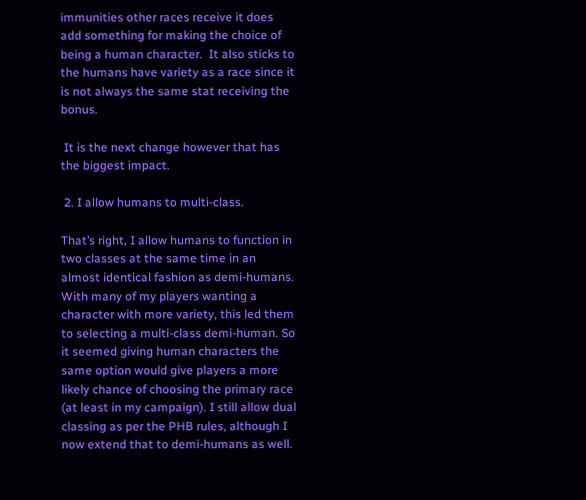immunities other races receive it does add something for making the choice of being a human character.  It also sticks to the humans have variety as a race since it is not always the same stat receiving the bonus.

 It is the next change however that has the biggest impact.

 2. I allow humans to multi-class.

That’s right, I allow humans to function in two classes at the same time in an almost identical fashion as demi-humans.  With many of my players wanting a character with more variety, this led them to selecting a multi-class demi-human. So it seemed giving human characters the same option would give players a more likely chance of choosing the primary race (at least in my campaign). I still allow dual classing as per the PHB rules, although I now extend that to demi-humans as well.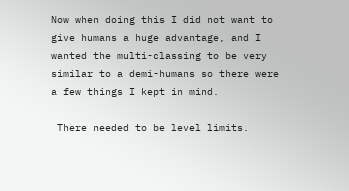Now when doing this I did not want to give humans a huge advantage, and I wanted the multi-classing to be very similar to a demi-humans so there were a few things I kept in mind.

 There needed to be level limits.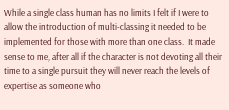While a single class human has no limits I felt if I were to allow the introduction of multi-classing it needed to be implemented for those with more than one class.  It made sense to me, after all if the character is not devoting all their time to a single pursuit they will never reach the levels of expertise as someone who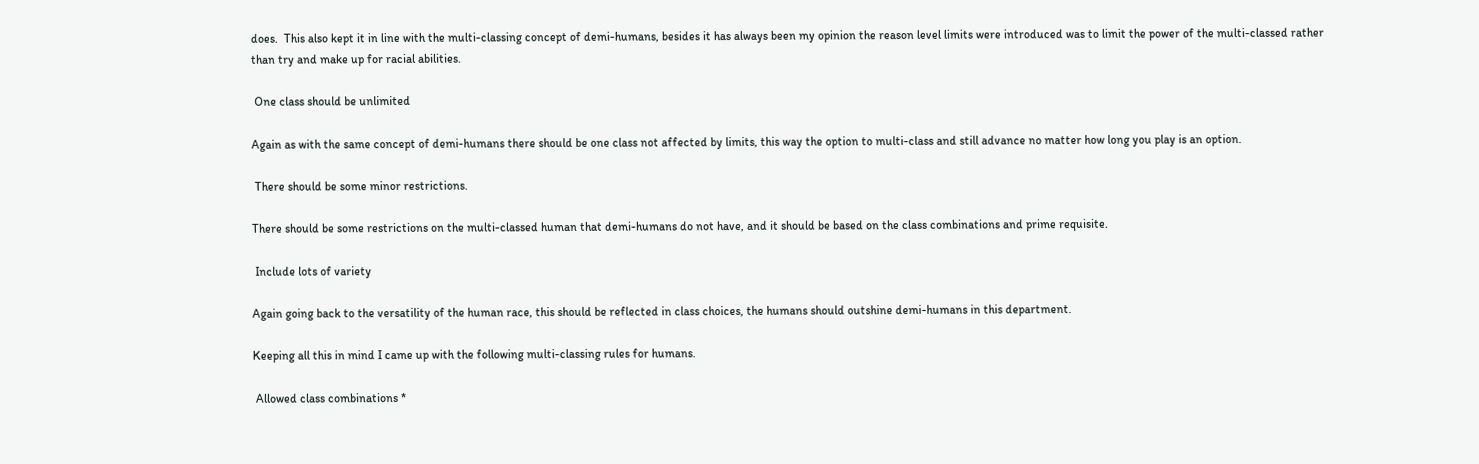does.  This also kept it in line with the multi-classing concept of demi-humans, besides it has always been my opinion the reason level limits were introduced was to limit the power of the multi-classed rather than try and make up for racial abilities.

 One class should be unlimited

Again as with the same concept of demi-humans there should be one class not affected by limits, this way the option to multi-class and still advance no matter how long you play is an option.

 There should be some minor restrictions.

There should be some restrictions on the multi-classed human that demi-humans do not have, and it should be based on the class combinations and prime requisite.

 Include lots of variety

Again going back to the versatility of the human race, this should be reflected in class choices, the humans should outshine demi-humans in this department.

Keeping all this in mind I came up with the following multi-classing rules for humans.

 Allowed class combinations *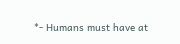*- Humans must have at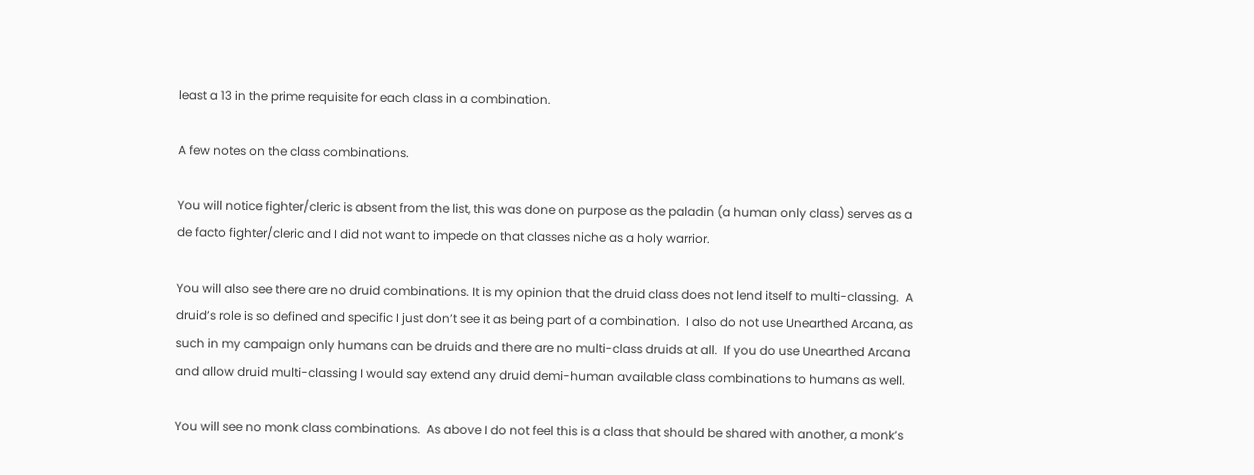least a 13 in the prime requisite for each class in a combination.

A few notes on the class combinations.

You will notice fighter/cleric is absent from the list, this was done on purpose as the paladin (a human only class) serves as a de facto fighter/cleric and I did not want to impede on that classes niche as a holy warrior.

You will also see there are no druid combinations. It is my opinion that the druid class does not lend itself to multi-classing.  A druid’s role is so defined and specific I just don’t see it as being part of a combination.  I also do not use Unearthed Arcana, as such in my campaign only humans can be druids and there are no multi-class druids at all.  If you do use Unearthed Arcana and allow druid multi-classing I would say extend any druid demi-human available class combinations to humans as well.

You will see no monk class combinations.  As above I do not feel this is a class that should be shared with another, a monk’s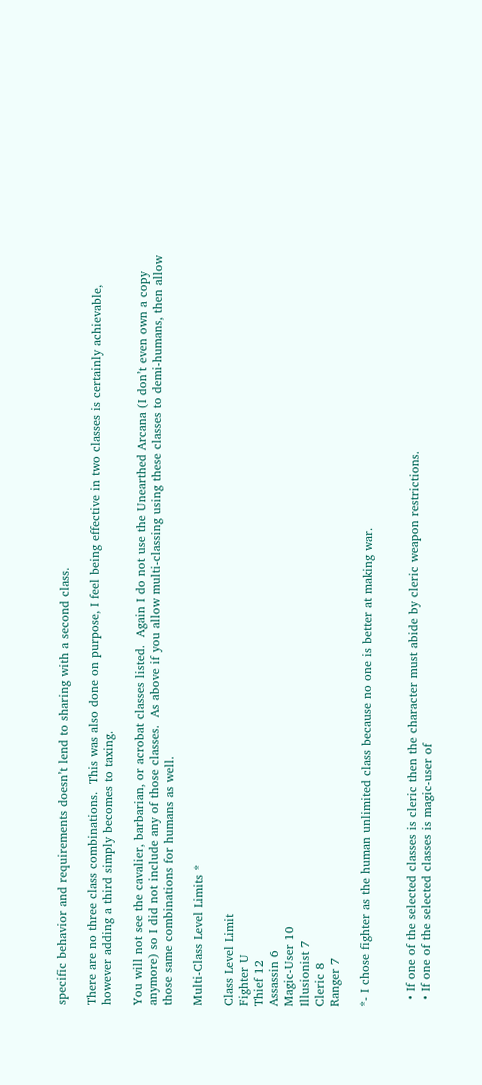specific behavior and requirements doesn’t lend to sharing with a second class.

There are no three class combinations.  This was also done on purpose, I feel being effective in two classes is certainly achievable, however adding a third simply becomes to taxing.

You will not see the cavalier, barbarian, or acrobat classes listed.  Again I do not use the Unearthed Arcana (I don’t even own a copy anymore) so I did not include any of those classes.  As above if you allow multi-classing using these classes to demi-humans, then allow those same combinations for humans as well.

Multi-Class Level Limits *

Class Level Limit
Fighter U
Thief 12
Assassin 6
Magic-User 10
Illusionist 7
Cleric 8
Ranger 7

*- I chose fighter as the human unlimited class because no one is better at making war.


  • If one of the selected classes is cleric then the character must abide by cleric weapon restrictions.
  • If one of the selected classes is magic-user of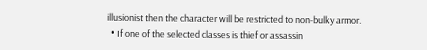illusionist then the character will be restricted to non-bulky armor.
  • If one of the selected classes is thief or assassin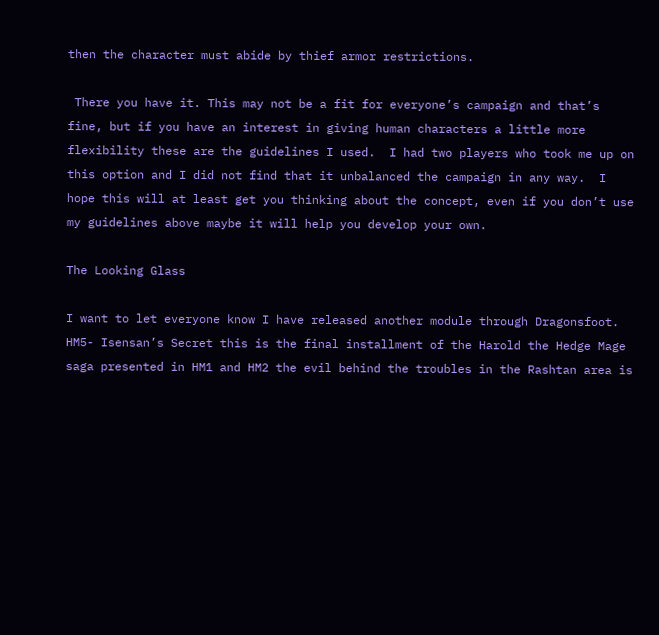then the character must abide by thief armor restrictions.

 There you have it. This may not be a fit for everyone’s campaign and that’s fine, but if you have an interest in giving human characters a little more flexibility these are the guidelines I used.  I had two players who took me up on this option and I did not find that it unbalanced the campaign in any way.  I hope this will at least get you thinking about the concept, even if you don’t use my guidelines above maybe it will help you develop your own.

The Looking Glass

I want to let everyone know I have released another module through Dragonsfoot.  HM5- Isensan’s Secret this is the final installment of the Harold the Hedge Mage saga presented in HM1 and HM2 the evil behind the troubles in the Rashtan area is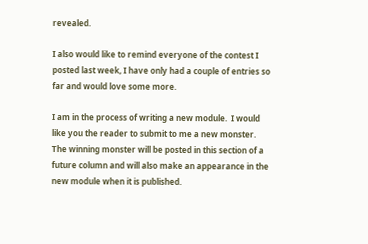revealed.

I also would like to remind everyone of the contest I posted last week, I have only had a couple of entries so far and would love some more.

I am in the process of writing a new module.  I would like you the reader to submit to me a new monster.  The winning monster will be posted in this section of a future column and will also make an appearance in the new module when it is published.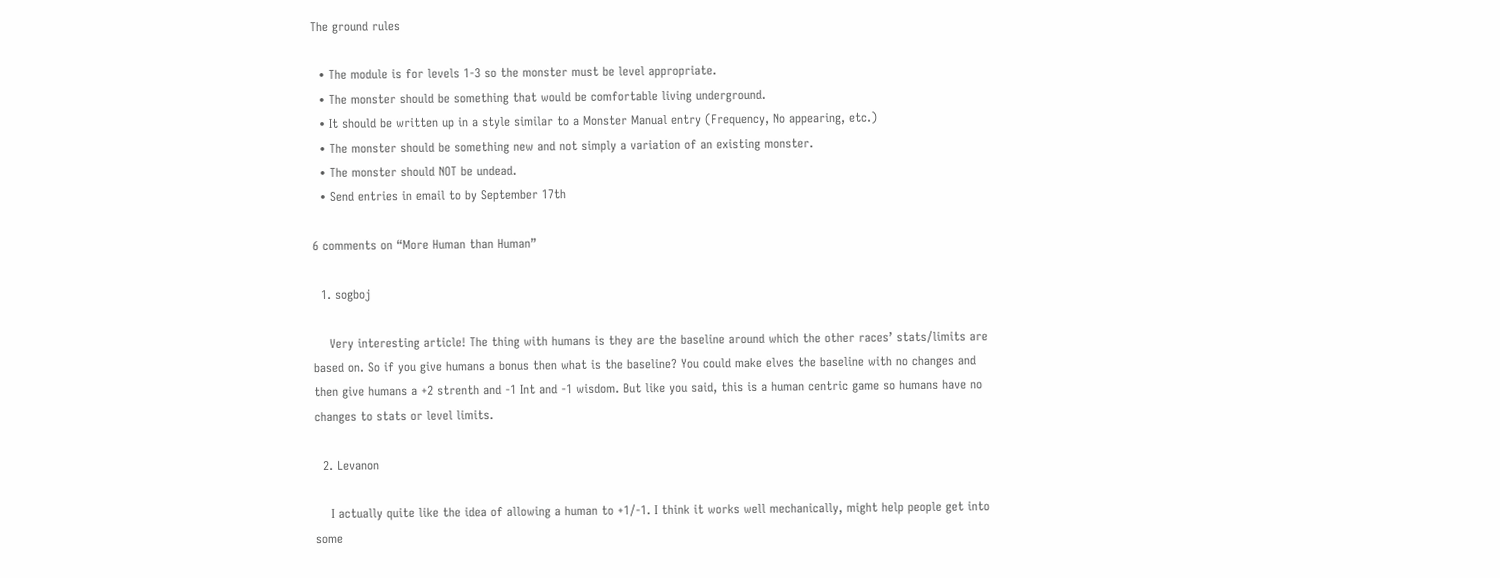The ground rules

  • The module is for levels 1-3 so the monster must be level appropriate.
  • The monster should be something that would be comfortable living underground.
  • It should be written up in a style similar to a Monster Manual entry (Frequency, No appearing, etc.)
  • The monster should be something new and not simply a variation of an existing monster.
  • The monster should NOT be undead.
  • Send entries in email to by September 17th

6 comments on “More Human than Human”

  1. sogboj

    Very interesting article! The thing with humans is they are the baseline around which the other races’ stats/limits are based on. So if you give humans a bonus then what is the baseline? You could make elves the baseline with no changes and then give humans a +2 strenth and -1 Int and -1 wisdom. But like you said, this is a human centric game so humans have no changes to stats or level limits.

  2. Levanon

    I actually quite like the idea of allowing a human to +1/-1. I think it works well mechanically, might help people get into some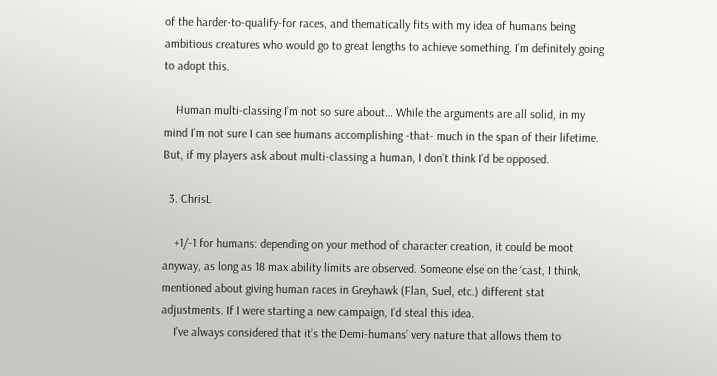of the harder-to-qualify-for races, and thematically fits with my idea of humans being ambitious creatures who would go to great lengths to achieve something. I’m definitely going to adopt this.

    Human multi-classing I’m not so sure about… While the arguments are all solid, in my mind I’m not sure I can see humans accomplishing -that- much in the span of their lifetime. But, if my players ask about multi-classing a human, I don’t think I’d be opposed.

  3. ChrisL

    +1/-1 for humans: depending on your method of character creation, it could be moot anyway, as long as 18 max ability limits are observed. Someone else on the ‘cast, I think, mentioned about giving human races in Greyhawk (Flan, Suel, etc.) different stat adjustments. If I were starting a new campaign, I’d steal this idea.
    I’ve always considered that it’s the Demi-humans’ very nature that allows them to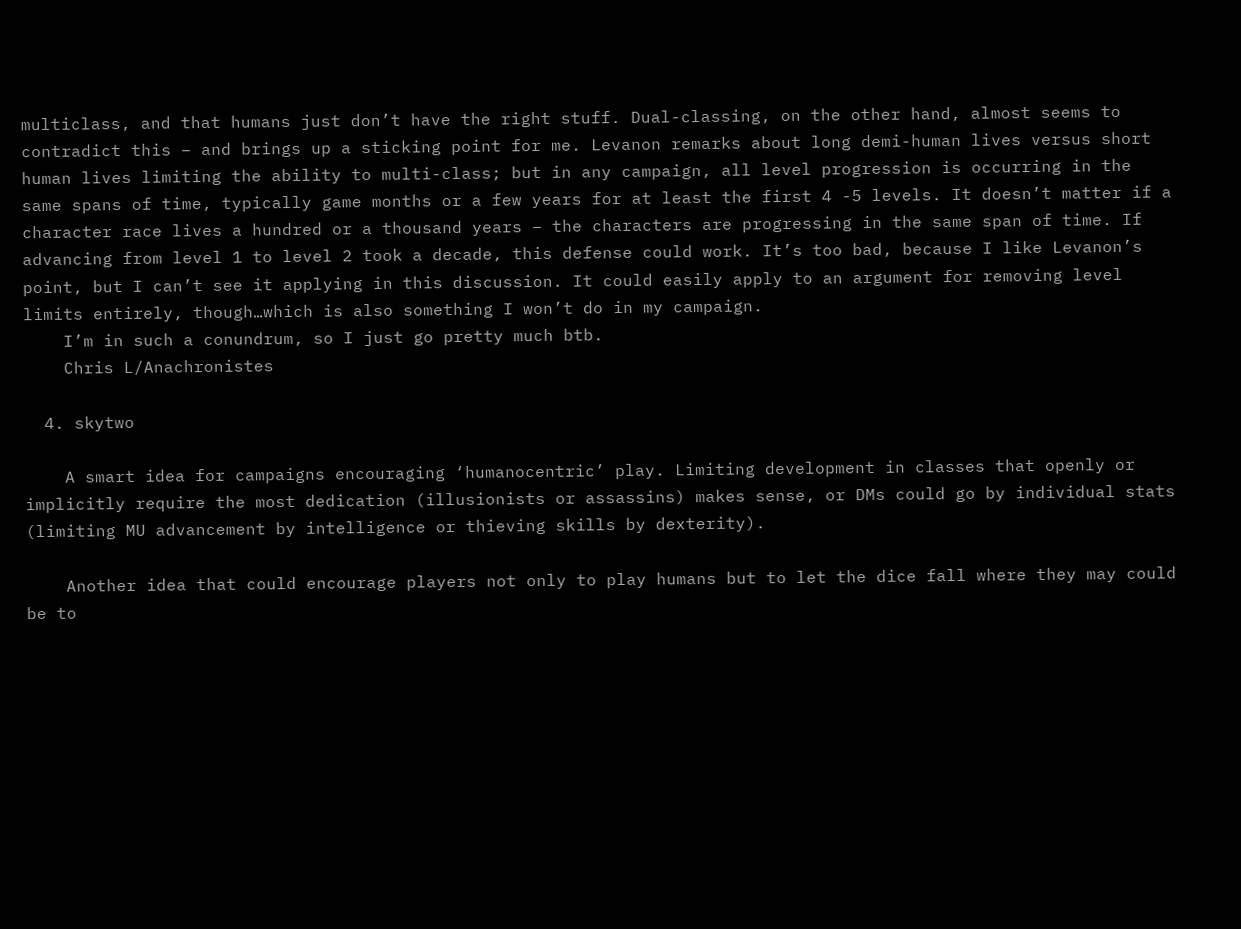multiclass, and that humans just don’t have the right stuff. Dual-classing, on the other hand, almost seems to contradict this – and brings up a sticking point for me. Levanon remarks about long demi-human lives versus short human lives limiting the ability to multi-class; but in any campaign, all level progression is occurring in the same spans of time, typically game months or a few years for at least the first 4 -5 levels. It doesn’t matter if a character race lives a hundred or a thousand years – the characters are progressing in the same span of time. If advancing from level 1 to level 2 took a decade, this defense could work. It’s too bad, because I like Levanon’s point, but I can’t see it applying in this discussion. It could easily apply to an argument for removing level limits entirely, though…which is also something I won’t do in my campaign.
    I’m in such a conundrum, so I just go pretty much btb.
    Chris L/Anachronistes

  4. skytwo

    A smart idea for campaigns encouraging ‘humanocentric’ play. Limiting development in classes that openly or implicitly require the most dedication (illusionists or assassins) makes sense, or DMs could go by individual stats (limiting MU advancement by intelligence or thieving skills by dexterity).

    Another idea that could encourage players not only to play humans but to let the dice fall where they may could be to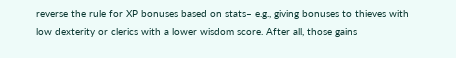reverse the rule for XP bonuses based on stats– e.g., giving bonuses to thieves with low dexterity or clerics with a lower wisdom score. After all, those gains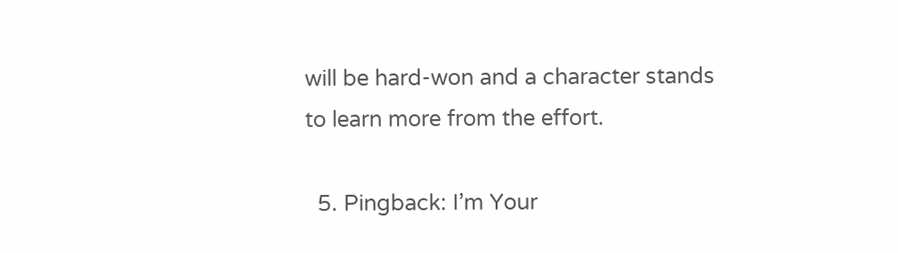will be hard-won and a character stands to learn more from the effort.

  5. Pingback: I’m Your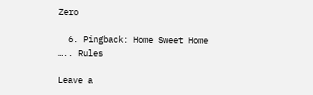Zero

  6. Pingback: Home Sweet Home ….. Rules

Leave a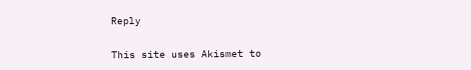Reply

This site uses Akismet to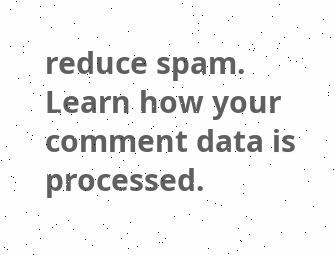reduce spam. Learn how your comment data is processed.